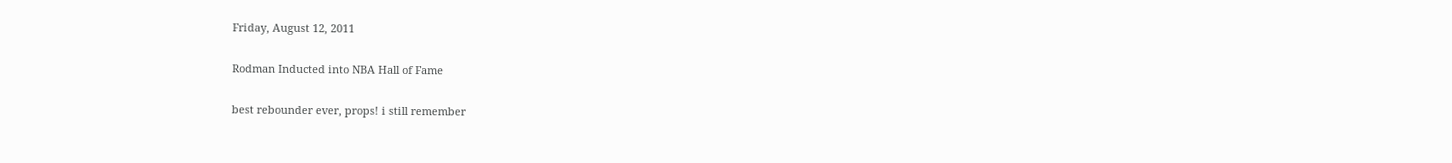Friday, August 12, 2011

Rodman Inducted into NBA Hall of Fame

best rebounder ever, props! i still remember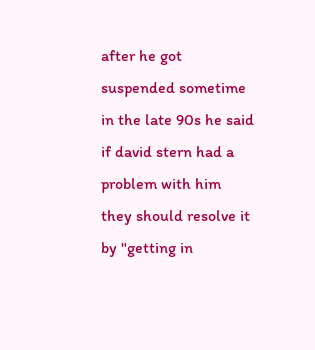after he got suspended sometime in the late 90s he said if david stern had a problem with him they should resolve it by "getting in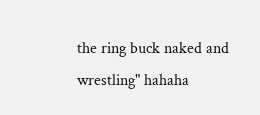the ring buck naked and wrestling" hahaha